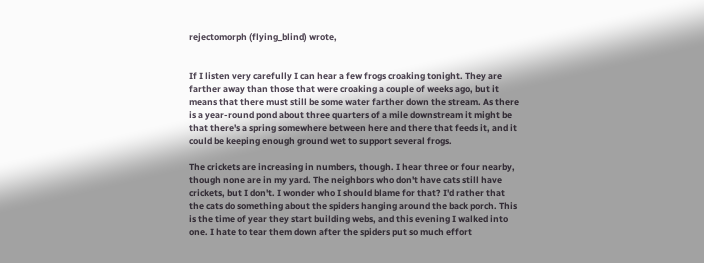rejectomorph (flying_blind) wrote,


If I listen very carefully I can hear a few frogs croaking tonight. They are farther away than those that were croaking a couple of weeks ago, but it means that there must still be some water farther down the stream. As there is a year-round pond about three quarters of a mile downstream it might be that there's a spring somewhere between here and there that feeds it, and it could be keeping enough ground wet to support several frogs.

The crickets are increasing in numbers, though. I hear three or four nearby, though none are in my yard. The neighbors who don't have cats still have crickets, but I don't. I wonder who I should blame for that? I'd rather that the cats do something about the spiders hanging around the back porch. This is the time of year they start building webs, and this evening I walked into one. I hate to tear them down after the spiders put so much effort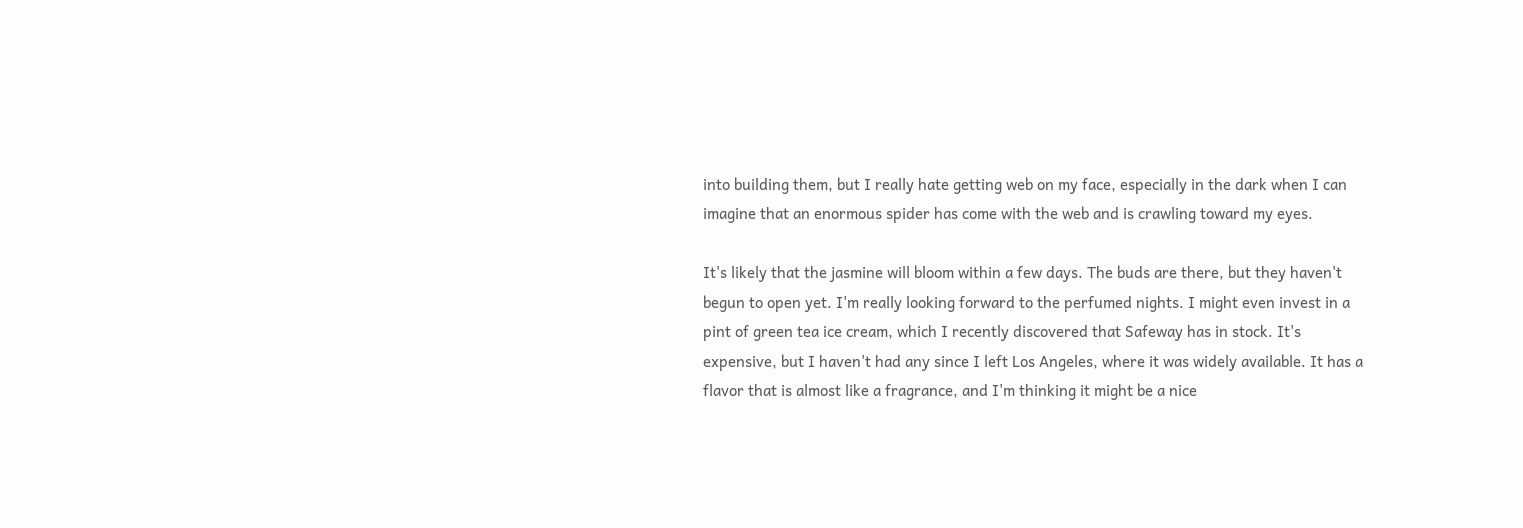into building them, but I really hate getting web on my face, especially in the dark when I can imagine that an enormous spider has come with the web and is crawling toward my eyes.

It's likely that the jasmine will bloom within a few days. The buds are there, but they haven't begun to open yet. I'm really looking forward to the perfumed nights. I might even invest in a pint of green tea ice cream, which I recently discovered that Safeway has in stock. It's expensive, but I haven't had any since I left Los Angeles, where it was widely available. It has a flavor that is almost like a fragrance, and I'm thinking it might be a nice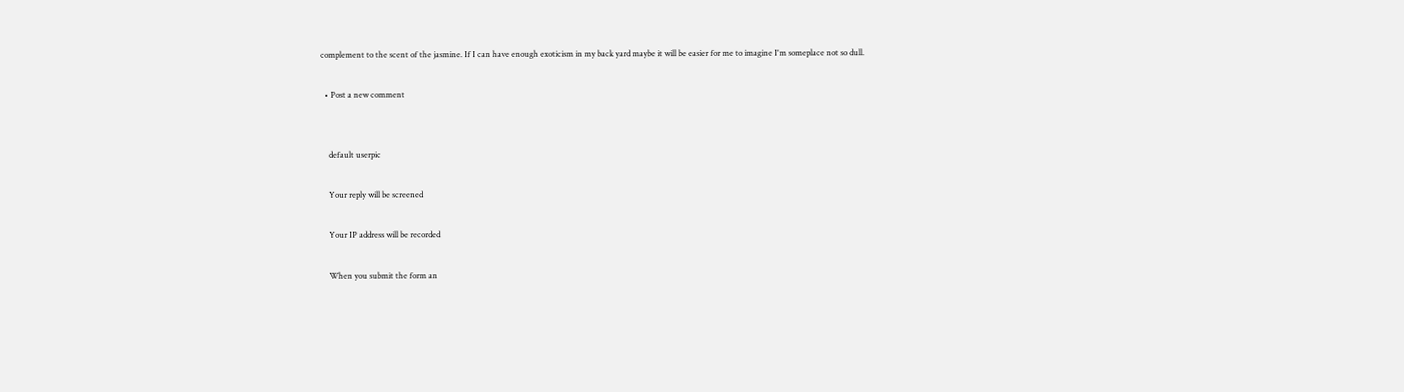complement to the scent of the jasmine. If I can have enough exoticism in my back yard maybe it will be easier for me to imagine I'm someplace not so dull.

  • Post a new comment


    default userpic

    Your reply will be screened

    Your IP address will be recorded

    When you submit the form an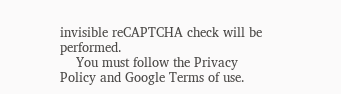invisible reCAPTCHA check will be performed.
    You must follow the Privacy Policy and Google Terms of use.